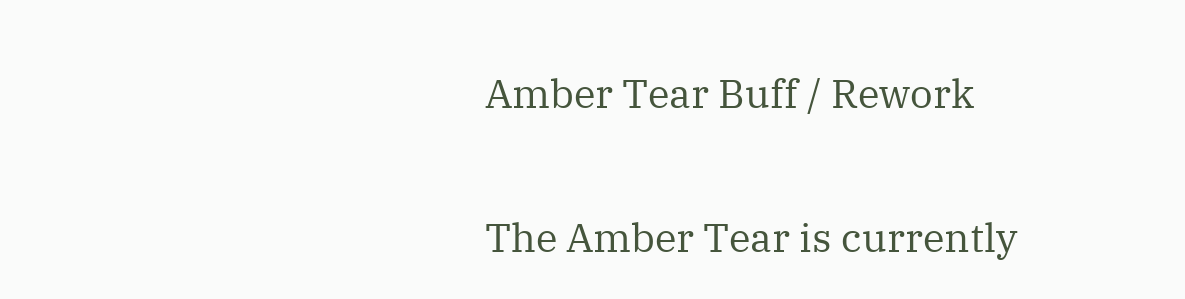Amber Tear Buff / Rework

The Amber Tear is currently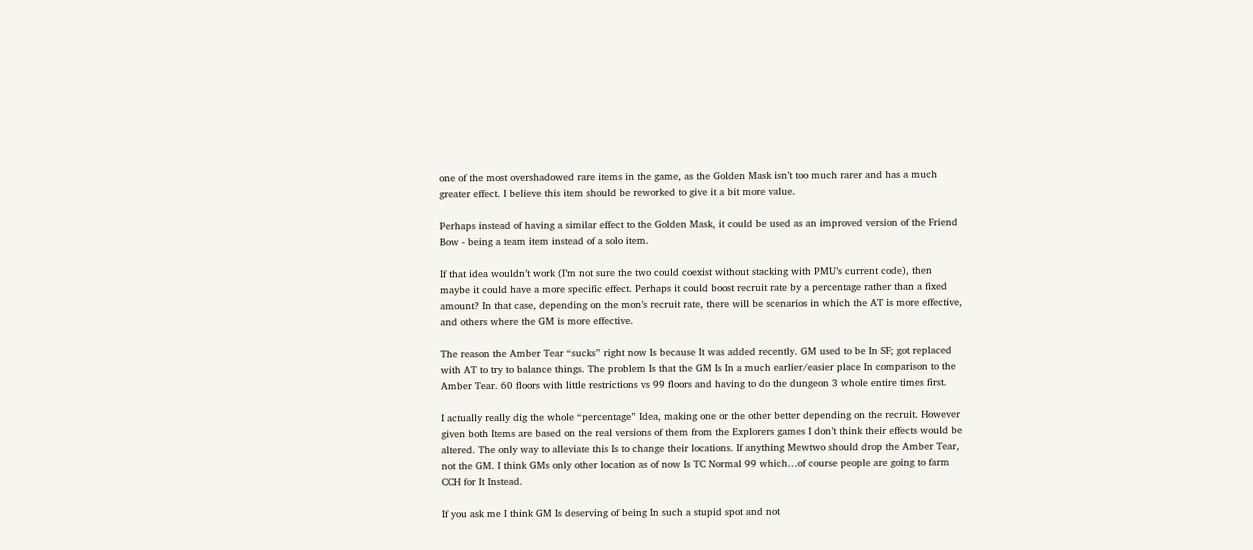one of the most overshadowed rare items in the game, as the Golden Mask isn’t too much rarer and has a much greater effect. I believe this item should be reworked to give it a bit more value.

Perhaps instead of having a similar effect to the Golden Mask, it could be used as an improved version of the Friend Bow - being a team item instead of a solo item.

If that idea wouldn’t work (I’m not sure the two could coexist without stacking with PMU’s current code), then maybe it could have a more specific effect. Perhaps it could boost recruit rate by a percentage rather than a fixed amount? In that case, depending on the mon’s recruit rate, there will be scenarios in which the AT is more effective, and others where the GM is more effective.

The reason the Amber Tear “sucks” right now Is because It was added recently. GM used to be In SF; got replaced with AT to try to balance things. The problem Is that the GM Is In a much earlier/easier place In comparison to the Amber Tear. 60 floors with little restrictions vs 99 floors and having to do the dungeon 3 whole entire times first.

I actually really dig the whole “percentage” Idea, making one or the other better depending on the recruit. However given both Items are based on the real versions of them from the Explorers games I don’t think their effects would be altered. The only way to alleviate this Is to change their locations. If anything Mewtwo should drop the Amber Tear, not the GM. I think GMs only other location as of now Is TC Normal 99 which…of course people are going to farm CCH for It Instead.

If you ask me I think GM Is deserving of being In such a stupid spot and not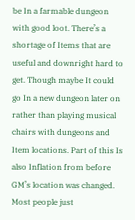be In a farmable dungeon with good loot. There’s a shortage of Items that are useful and downright hard to get. Though maybe It could go In a new dungeon later on rather than playing musical chairs with dungeons and Item locations. Part of this Is also Inflation from before GM’s location was changed. Most people just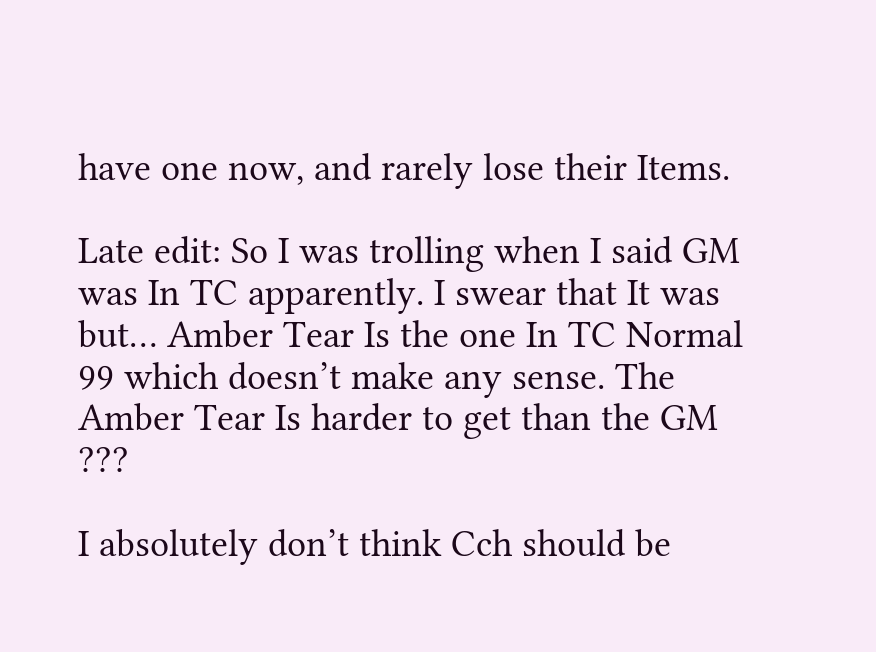have one now, and rarely lose their Items.

Late edit: So I was trolling when I said GM was In TC apparently. I swear that It was but… Amber Tear Is the one In TC Normal 99 which doesn’t make any sense. The Amber Tear Is harder to get than the GM ???

I absolutely don’t think Cch should be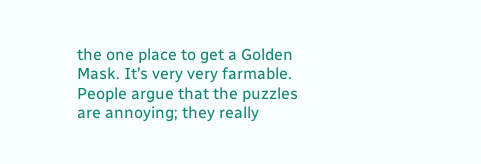the one place to get a Golden Mask. It’s very very farmable. People argue that the puzzles are annoying; they really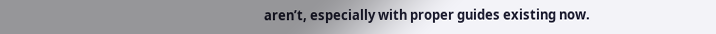aren’t, especially with proper guides existing now.